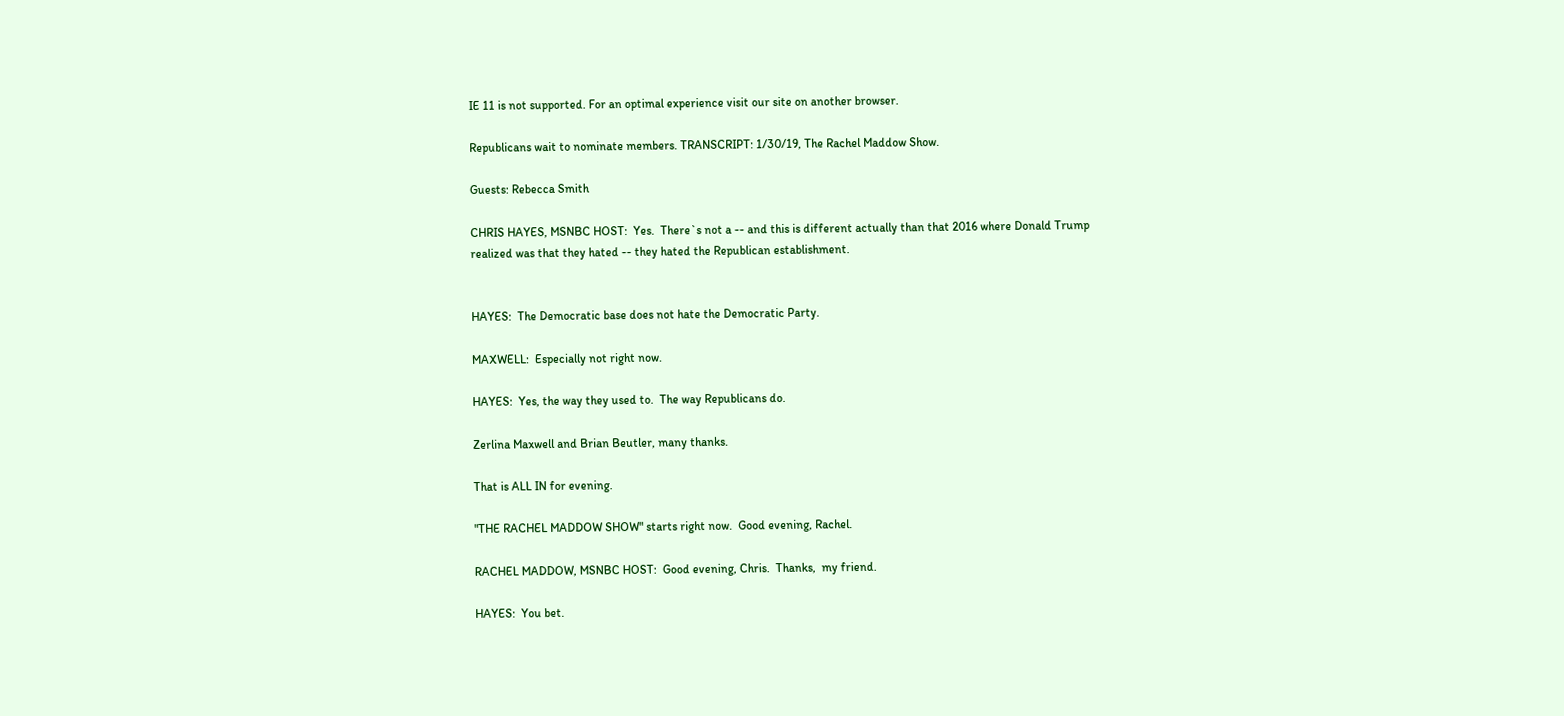IE 11 is not supported. For an optimal experience visit our site on another browser.

Republicans wait to nominate members. TRANSCRIPT: 1/30/19, The Rachel Maddow Show.

Guests: Rebecca Smith

CHRIS HAYES, MSNBC HOST:  Yes.  There`s not a -- and this is different actually than that 2016 where Donald Trump realized was that they hated -- they hated the Republican establishment.


HAYES:  The Democratic base does not hate the Democratic Party.

MAXWELL:  Especially not right now.

HAYES:  Yes, the way they used to.  The way Republicans do.

Zerlina Maxwell and Brian Beutler, many thanks.

That is ALL IN for evening.

"THE RACHEL MADDOW SHOW" starts right now.  Good evening, Rachel.

RACHEL MADDOW, MSNBC HOST:  Good evening, Chris.  Thanks,  my friend.

HAYES:  You bet.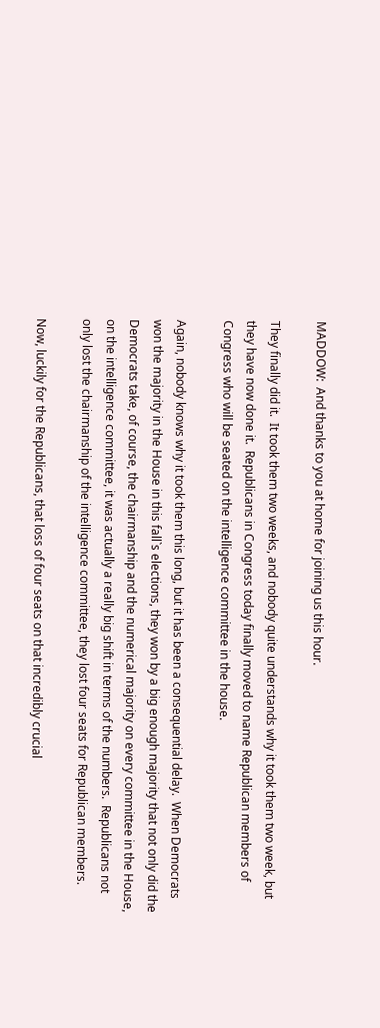MADDOW:  And thanks to you at home for joining us this hour.

They finally did it.  It took them two weeks, and nobody quite understands why it took them two week, but they have now done it.  Republicans in Congress today finally moved to name Republican members of Congress who will be seated on the intelligence committee in the house.

Again, nobody knows why it took them this long, but it has been a consequential delay.  When Democrats won the majority in the House in this fall`s elections, they won by a big enough majority that not only did the Democrats take, of course, the chairmanship and the numerical majority on every committee in the House, on the intelligence committee, it was actually a really big shift in terms of the numbers.  Republicans not only lost the chairmanship of the intelligence committee, they lost four seats for Republican members.

Now, luckily for the Republicans, that loss of four seats on that incredibly crucial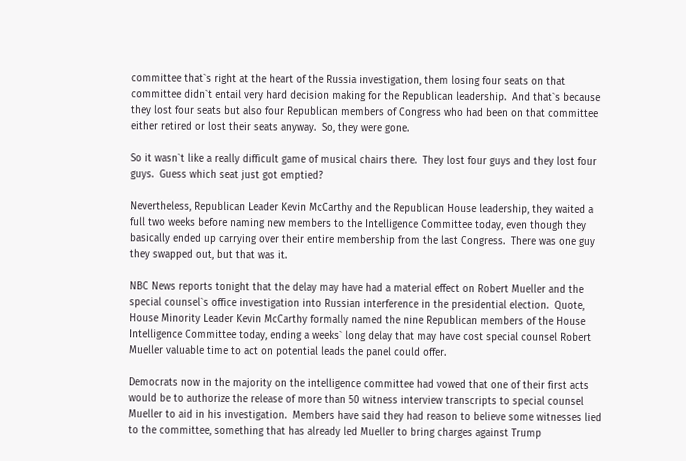committee that`s right at the heart of the Russia investigation, them losing four seats on that committee didn`t entail very hard decision making for the Republican leadership.  And that`s because they lost four seats but also four Republican members of Congress who had been on that committee either retired or lost their seats anyway.  So, they were gone.

So it wasn`t like a really difficult game of musical chairs there.  They lost four guys and they lost four guys.  Guess which seat just got emptied?

Nevertheless, Republican Leader Kevin McCarthy and the Republican House leadership, they waited a full two weeks before naming new members to the Intelligence Committee today, even though they basically ended up carrying over their entire membership from the last Congress.  There was one guy they swapped out, but that was it.

NBC News reports tonight that the delay may have had a material effect on Robert Mueller and the special counsel`s office investigation into Russian interference in the presidential election.  Quote, House Minority Leader Kevin McCarthy formally named the nine Republican members of the House Intelligence Committee today, ending a weeks` long delay that may have cost special counsel Robert Mueller valuable time to act on potential leads the panel could offer.

Democrats now in the majority on the intelligence committee had vowed that one of their first acts would be to authorize the release of more than 50 witness interview transcripts to special counsel Mueller to aid in his investigation.  Members have said they had reason to believe some witnesses lied to the committee, something that has already led Mueller to bring charges against Trump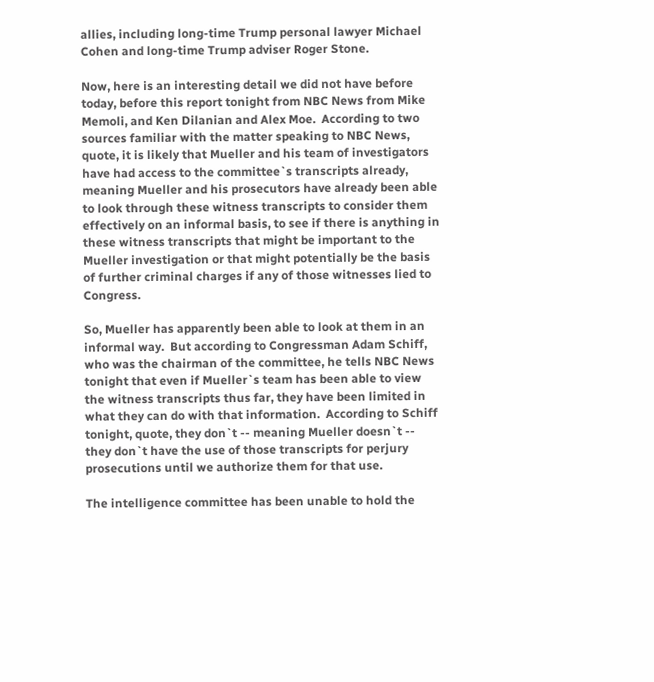allies, including long-time Trump personal lawyer Michael Cohen and long-time Trump adviser Roger Stone.

Now, here is an interesting detail we did not have before today, before this report tonight from NBC News from Mike Memoli, and Ken Dilanian and Alex Moe.  According to two sources familiar with the matter speaking to NBC News, quote, it is likely that Mueller and his team of investigators have had access to the committee`s transcripts already, meaning Mueller and his prosecutors have already been able to look through these witness transcripts to consider them effectively on an informal basis, to see if there is anything in these witness transcripts that might be important to the Mueller investigation or that might potentially be the basis of further criminal charges if any of those witnesses lied to Congress.

So, Mueller has apparently been able to look at them in an informal way.  But according to Congressman Adam Schiff, who was the chairman of the committee, he tells NBC News tonight that even if Mueller`s team has been able to view the witness transcripts thus far, they have been limited in what they can do with that information.  According to Schiff tonight, quote, they don`t -- meaning Mueller doesn`t -- they don`t have the use of those transcripts for perjury prosecutions until we authorize them for that use.

The intelligence committee has been unable to hold the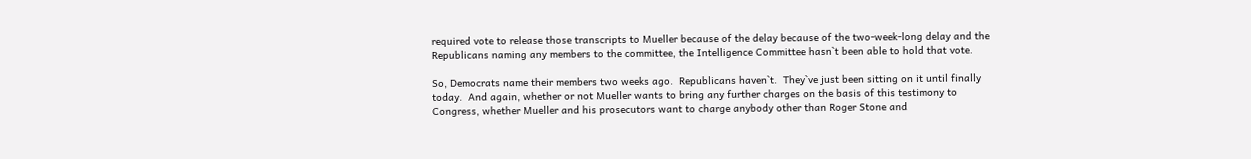required vote to release those transcripts to Mueller because of the delay because of the two-week-long delay and the Republicans naming any members to the committee, the Intelligence Committee hasn`t been able to hold that vote.

So, Democrats name their members two weeks ago.  Republicans haven`t.  They`ve just been sitting on it until finally today.  And again, whether or not Mueller wants to bring any further charges on the basis of this testimony to Congress, whether Mueller and his prosecutors want to charge anybody other than Roger Stone and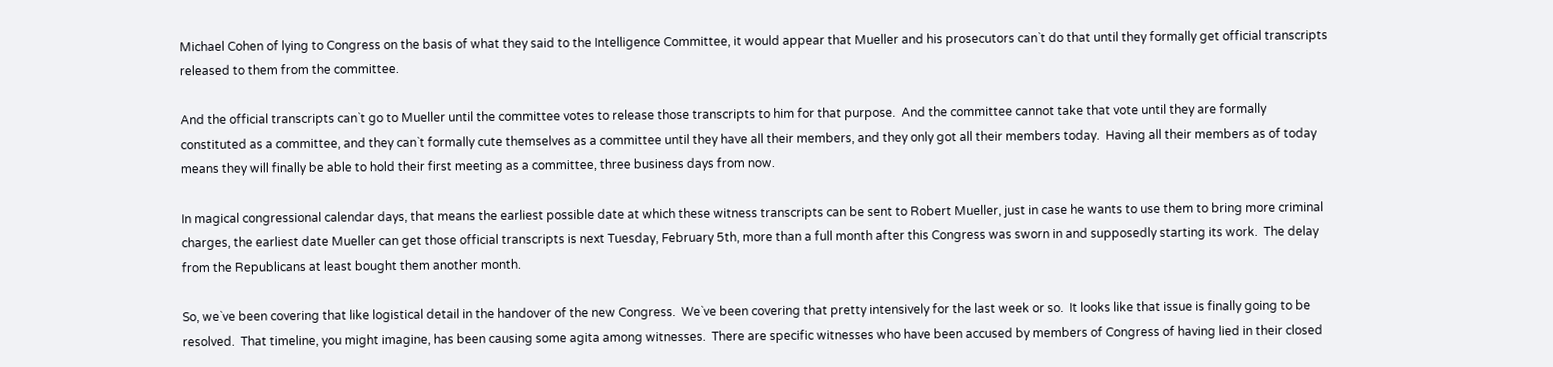Michael Cohen of lying to Congress on the basis of what they said to the Intelligence Committee, it would appear that Mueller and his prosecutors can`t do that until they formally get official transcripts released to them from the committee.

And the official transcripts can`t go to Mueller until the committee votes to release those transcripts to him for that purpose.  And the committee cannot take that vote until they are formally constituted as a committee, and they can`t formally cute themselves as a committee until they have all their members, and they only got all their members today.  Having all their members as of today means they will finally be able to hold their first meeting as a committee, three business days from now.

In magical congressional calendar days, that means the earliest possible date at which these witness transcripts can be sent to Robert Mueller, just in case he wants to use them to bring more criminal charges, the earliest date Mueller can get those official transcripts is next Tuesday, February 5th, more than a full month after this Congress was sworn in and supposedly starting its work.  The delay from the Republicans at least bought them another month.

So, we`ve been covering that like logistical detail in the handover of the new Congress.  We`ve been covering that pretty intensively for the last week or so.  It looks like that issue is finally going to be resolved.  That timeline, you might imagine, has been causing some agita among witnesses.  There are specific witnesses who have been accused by members of Congress of having lied in their closed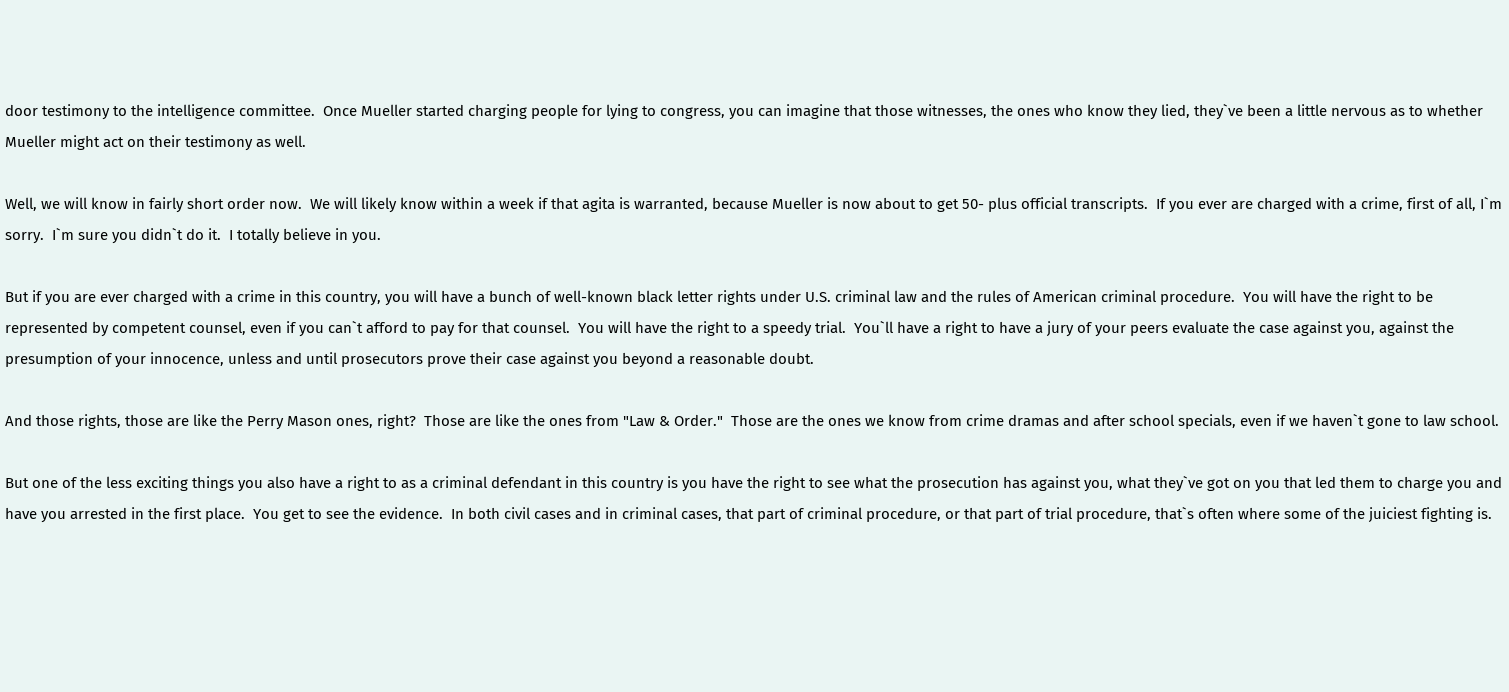door testimony to the intelligence committee.  Once Mueller started charging people for lying to congress, you can imagine that those witnesses, the ones who know they lied, they`ve been a little nervous as to whether Mueller might act on their testimony as well.

Well, we will know in fairly short order now.  We will likely know within a week if that agita is warranted, because Mueller is now about to get 50- plus official transcripts.  If you ever are charged with a crime, first of all, I`m sorry.  I`m sure you didn`t do it.  I totally believe in you.

But if you are ever charged with a crime in this country, you will have a bunch of well-known black letter rights under U.S. criminal law and the rules of American criminal procedure.  You will have the right to be represented by competent counsel, even if you can`t afford to pay for that counsel.  You will have the right to a speedy trial.  You`ll have a right to have a jury of your peers evaluate the case against you, against the presumption of your innocence, unless and until prosecutors prove their case against you beyond a reasonable doubt.

And those rights, those are like the Perry Mason ones, right?  Those are like the ones from "Law & Order."  Those are the ones we know from crime dramas and after school specials, even if we haven`t gone to law school.

But one of the less exciting things you also have a right to as a criminal defendant in this country is you have the right to see what the prosecution has against you, what they`ve got on you that led them to charge you and have you arrested in the first place.  You get to see the evidence.  In both civil cases and in criminal cases, that part of criminal procedure, or that part of trial procedure, that`s often where some of the juiciest fighting is.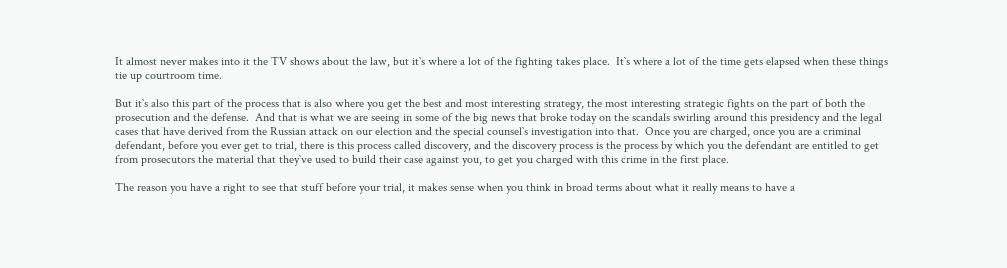It almost never makes into it the TV shows about the law, but it`s where a lot of the fighting takes place.  It`s where a lot of the time gets elapsed when these things tie up courtroom time.

But it`s also this part of the process that is also where you get the best and most interesting strategy, the most interesting strategic fights on the part of both the prosecution and the defense.  And that is what we are seeing in some of the big news that broke today on the scandals swirling around this presidency and the legal cases that have derived from the Russian attack on our election and the special counsel`s investigation into that.  Once you are charged, once you are a criminal defendant, before you ever get to trial, there is this process called discovery, and the discovery process is the process by which you the defendant are entitled to get from prosecutors the material that they`ve used to build their case against you, to get you charged with this crime in the first place.

The reason you have a right to see that stuff before your trial, it makes sense when you think in broad terms about what it really means to have a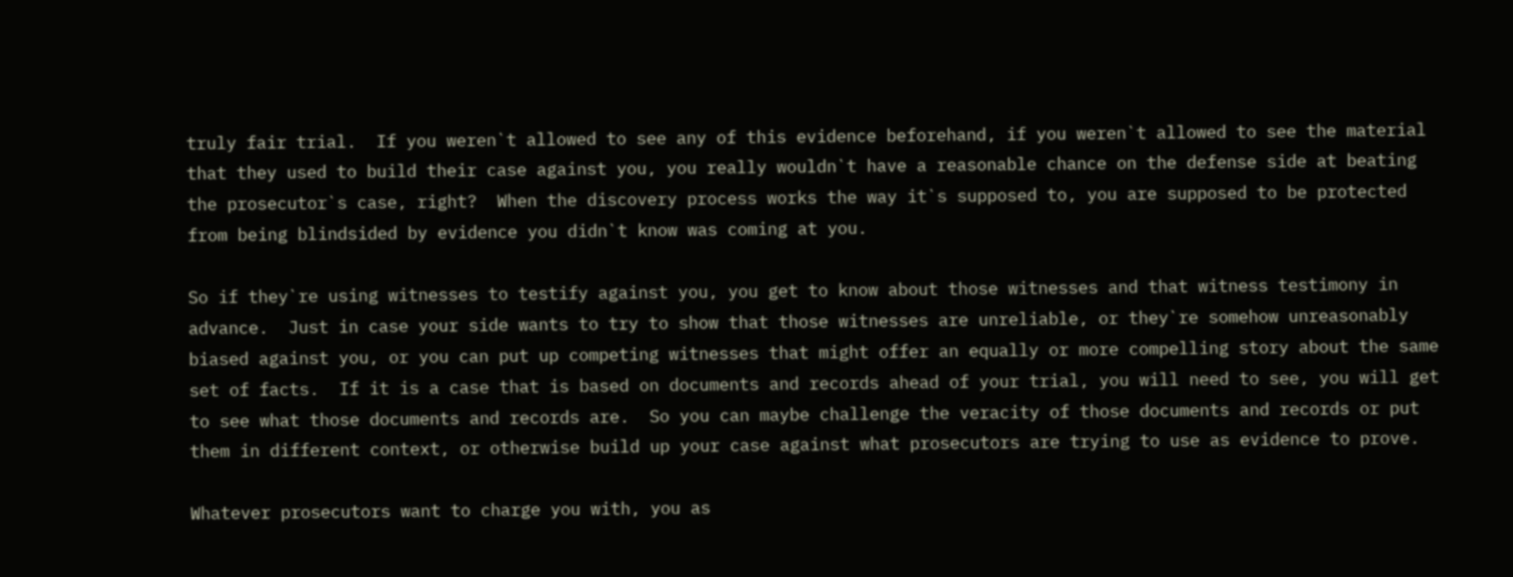truly fair trial.  If you weren`t allowed to see any of this evidence beforehand, if you weren`t allowed to see the material that they used to build their case against you, you really wouldn`t have a reasonable chance on the defense side at beating the prosecutor`s case, right?  When the discovery process works the way it`s supposed to, you are supposed to be protected from being blindsided by evidence you didn`t know was coming at you.

So if they`re using witnesses to testify against you, you get to know about those witnesses and that witness testimony in advance.  Just in case your side wants to try to show that those witnesses are unreliable, or they`re somehow unreasonably biased against you, or you can put up competing witnesses that might offer an equally or more compelling story about the same set of facts.  If it is a case that is based on documents and records ahead of your trial, you will need to see, you will get to see what those documents and records are.  So you can maybe challenge the veracity of those documents and records or put them in different context, or otherwise build up your case against what prosecutors are trying to use as evidence to prove.

Whatever prosecutors want to charge you with, you as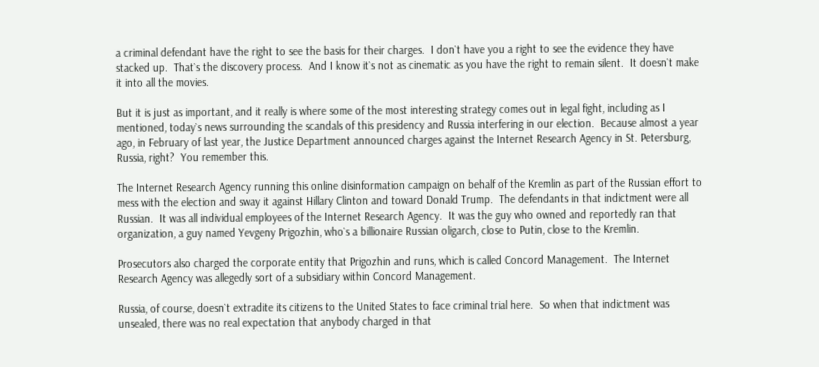a criminal defendant have the right to see the basis for their charges.  I don`t have you a right to see the evidence they have stacked up.  That`s the discovery process.  And I know it`s not as cinematic as you have the right to remain silent.  It doesn`t make it into all the movies.

But it is just as important, and it really is where some of the most interesting strategy comes out in legal fight, including as I mentioned, today`s news surrounding the scandals of this presidency and Russia interfering in our election.  Because almost a year ago, in February of last year, the Justice Department announced charges against the Internet Research Agency in St. Petersburg, Russia, right?  You remember this.

The Internet Research Agency running this online disinformation campaign on behalf of the Kremlin as part of the Russian effort to mess with the election and sway it against Hillary Clinton and toward Donald Trump.  The defendants in that indictment were all Russian.  It was all individual employees of the Internet Research Agency.  It was the guy who owned and reportedly ran that organization, a guy named Yevgeny Prigozhin, who`s a billionaire Russian oligarch, close to Putin, close to the Kremlin.

Prosecutors also charged the corporate entity that Prigozhin and runs, which is called Concord Management.  The Internet Research Agency was allegedly sort of a subsidiary within Concord Management.

Russia, of course, doesn`t extradite its citizens to the United States to face criminal trial here.  So when that indictment was unsealed, there was no real expectation that anybody charged in that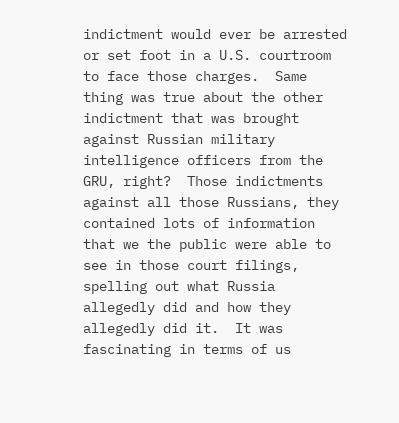indictment would ever be arrested or set foot in a U.S. courtroom to face those charges.  Same thing was true about the other indictment that was brought against Russian military intelligence officers from the GRU, right?  Those indictments against all those Russians, they contained lots of information that we the public were able to see in those court filings, spelling out what Russia allegedly did and how they allegedly did it.  It was fascinating in terms of us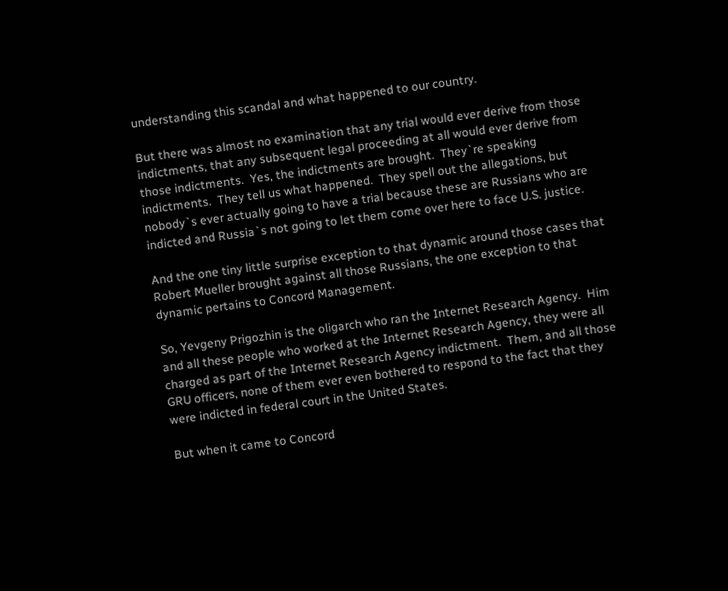understanding this scandal and what happened to our country.

But there was almost no examination that any trial would ever derive from those indictments, that any subsequent legal proceeding at all would ever derive from those indictments.  Yes, the indictments are brought.  They`re speaking indictments.  They tell us what happened.  They spell out the allegations, but nobody`s ever actually going to have a trial because these are Russians who are indicted and Russia`s not going to let them come over here to face U.S. justice.

And the one tiny little surprise exception to that dynamic around those cases that Robert Mueller brought against all those Russians, the one exception to that dynamic pertains to Concord Management.

So, Yevgeny Prigozhin is the oligarch who ran the Internet Research Agency.  Him and all these people who worked at the Internet Research Agency, they were all charged as part of the Internet Research Agency indictment.  Them, and all those GRU officers, none of them ever even bothered to respond to the fact that they were indicted in federal court in the United States.

But when it came to Concord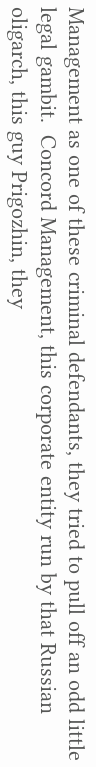Management as one of these criminal defendants, they tried to pull off an odd little legal gambit.  Concord Management, this corporate entity run by that Russian oligarch, this guy Prigozhin, they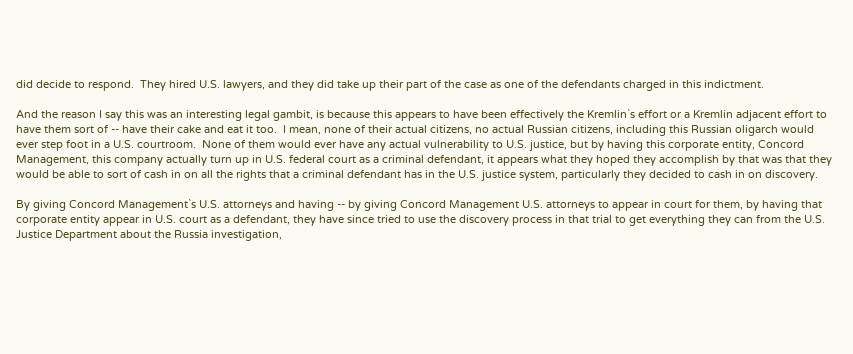did decide to respond.  They hired U.S. lawyers, and they did take up their part of the case as one of the defendants charged in this indictment.

And the reason I say this was an interesting legal gambit, is because this appears to have been effectively the Kremlin`s effort or a Kremlin adjacent effort to have them sort of -- have their cake and eat it too.  I mean, none of their actual citizens, no actual Russian citizens, including this Russian oligarch would ever step foot in a U.S. courtroom.  None of them would ever have any actual vulnerability to U.S. justice, but by having this corporate entity, Concord Management, this company actually turn up in U.S. federal court as a criminal defendant, it appears what they hoped they accomplish by that was that they would be able to sort of cash in on all the rights that a criminal defendant has in the U.S. justice system, particularly they decided to cash in on discovery.

By giving Concord Management`s U.S. attorneys and having -- by giving Concord Management U.S. attorneys to appear in court for them, by having that corporate entity appear in U.S. court as a defendant, they have since tried to use the discovery process in that trial to get everything they can from the U.S. Justice Department about the Russia investigation,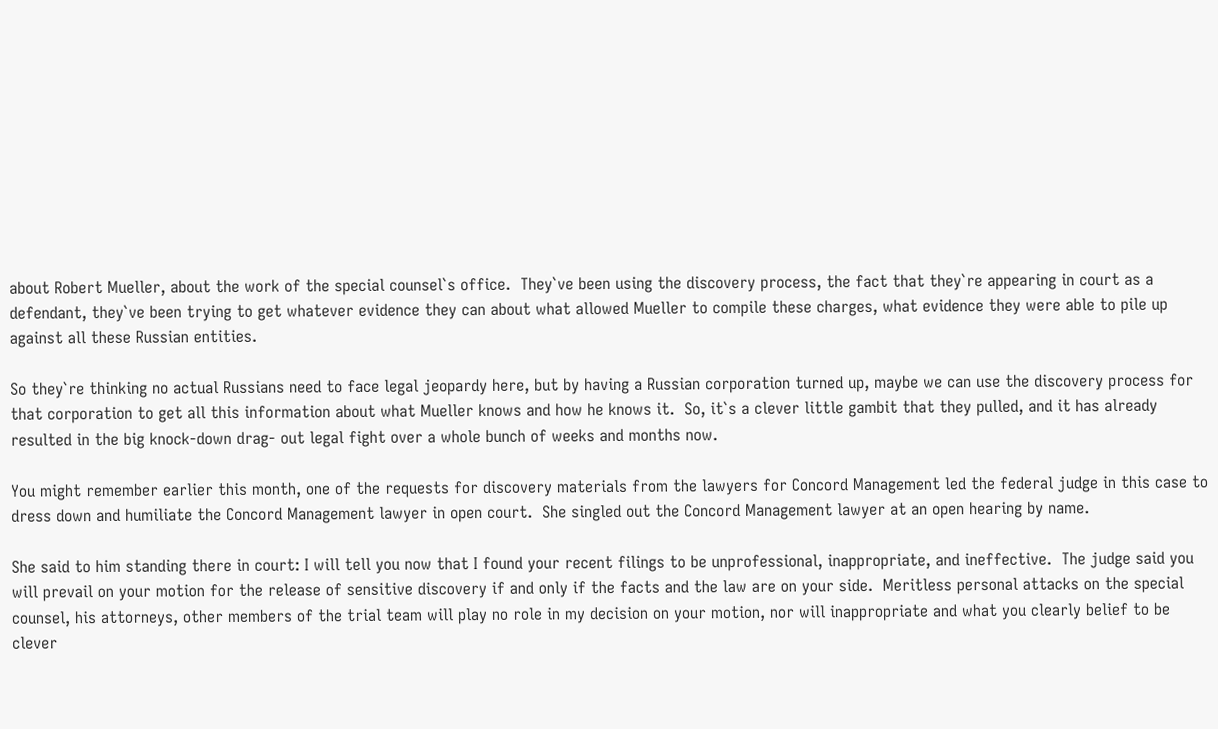about Robert Mueller, about the work of the special counsel`s office.  They`ve been using the discovery process, the fact that they`re appearing in court as a defendant, they`ve been trying to get whatever evidence they can about what allowed Mueller to compile these charges, what evidence they were able to pile up against all these Russian entities.

So they`re thinking no actual Russians need to face legal jeopardy here, but by having a Russian corporation turned up, maybe we can use the discovery process for that corporation to get all this information about what Mueller knows and how he knows it.  So, it`s a clever little gambit that they pulled, and it has already resulted in the big knock-down drag- out legal fight over a whole bunch of weeks and months now.

You might remember earlier this month, one of the requests for discovery materials from the lawyers for Concord Management led the federal judge in this case to dress down and humiliate the Concord Management lawyer in open court.  She singled out the Concord Management lawyer at an open hearing by name.

She said to him standing there in court: I will tell you now that I found your recent filings to be unprofessional, inappropriate, and ineffective.  The judge said you will prevail on your motion for the release of sensitive discovery if and only if the facts and the law are on your side.  Meritless personal attacks on the special counsel, his attorneys, other members of the trial team will play no role in my decision on your motion, nor will inappropriate and what you clearly belief to be clever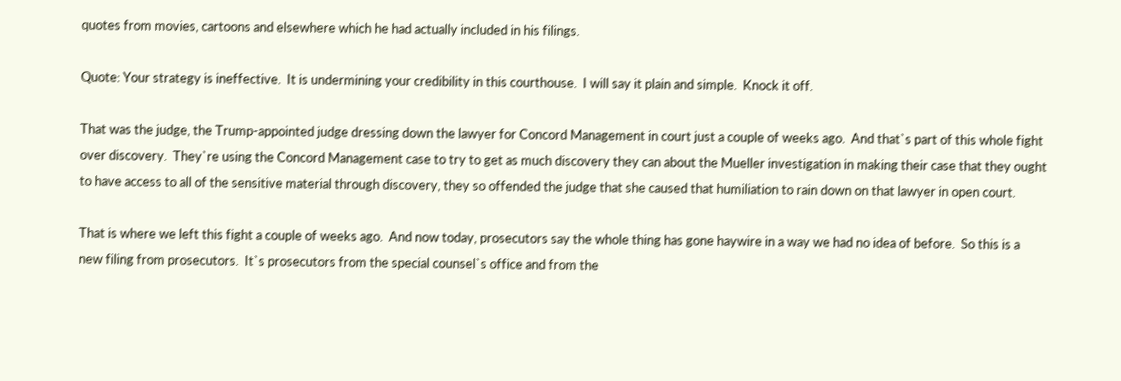quotes from movies, cartoons and elsewhere which he had actually included in his filings.

Quote: Your strategy is ineffective.  It is undermining your credibility in this courthouse.  I will say it plain and simple.  Knock it off.

That was the judge, the Trump-appointed judge dressing down the lawyer for Concord Management in court just a couple of weeks ago.  And that`s part of this whole fight over discovery.  They`re using the Concord Management case to try to get as much discovery they can about the Mueller investigation in making their case that they ought to have access to all of the sensitive material through discovery, they so offended the judge that she caused that humiliation to rain down on that lawyer in open court.

That is where we left this fight a couple of weeks ago.  And now today, prosecutors say the whole thing has gone haywire in a way we had no idea of before.  So this is a new filing from prosecutors.  It`s prosecutors from the special counsel`s office and from the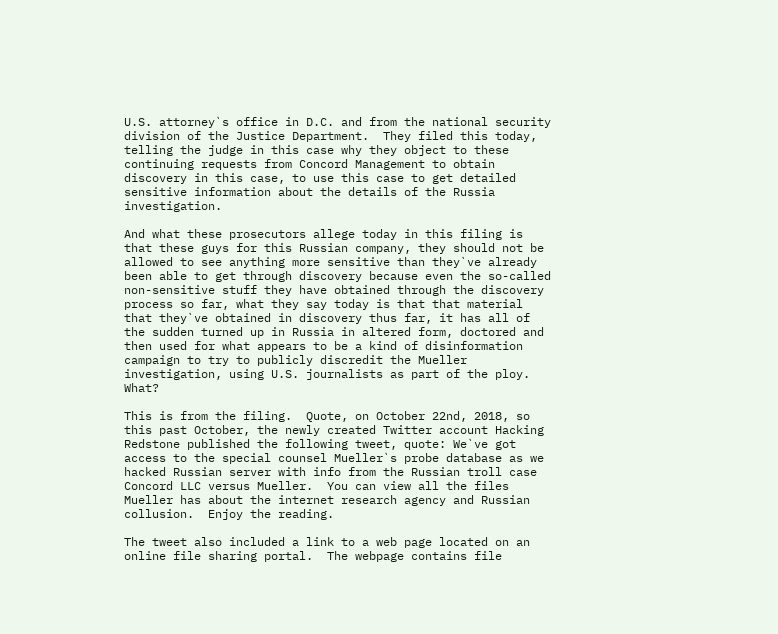U.S. attorney`s office in D.C. and from the national security division of the Justice Department.  They filed this today, telling the judge in this case why they object to these continuing requests from Concord Management to obtain discovery in this case, to use this case to get detailed sensitive information about the details of the Russia investigation.

And what these prosecutors allege today in this filing is that these guys for this Russian company, they should not be allowed to see anything more sensitive than they`ve already been able to get through discovery because even the so-called non-sensitive stuff they have obtained through the discovery process so far, what they say today is that that material that they`ve obtained in discovery thus far, it has all of the sudden turned up in Russia in altered form, doctored and then used for what appears to be a kind of disinformation campaign to try to publicly discredit the Mueller investigation, using U.S. journalists as part of the ploy.  What?

This is from the filing.  Quote, on October 22nd, 2018, so this past October, the newly created Twitter account Hacking Redstone published the following tweet, quote: We`ve got access to the special counsel Mueller`s probe database as we hacked Russian server with info from the Russian troll case Concord LLC versus Mueller.  You can view all the files Mueller has about the internet research agency and Russian collusion.  Enjoy the reading.

The tweet also included a link to a web page located on an online file sharing portal.  The webpage contains file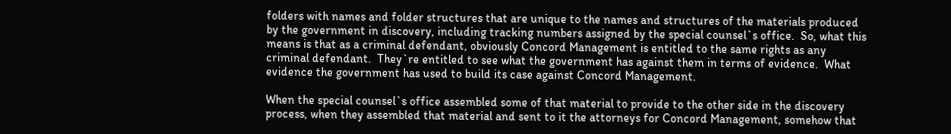folders with names and folder structures that are unique to the names and structures of the materials produced by the government in discovery, including tracking numbers assigned by the special counsel`s office.  So, what this means is that as a criminal defendant, obviously Concord Management is entitled to the same rights as any criminal defendant.  They`re entitled to see what the government has against them in terms of evidence.  What evidence the government has used to build its case against Concord Management.

When the special counsel`s office assembled some of that material to provide to the other side in the discovery process, when they assembled that material and sent to it the attorneys for Concord Management, somehow that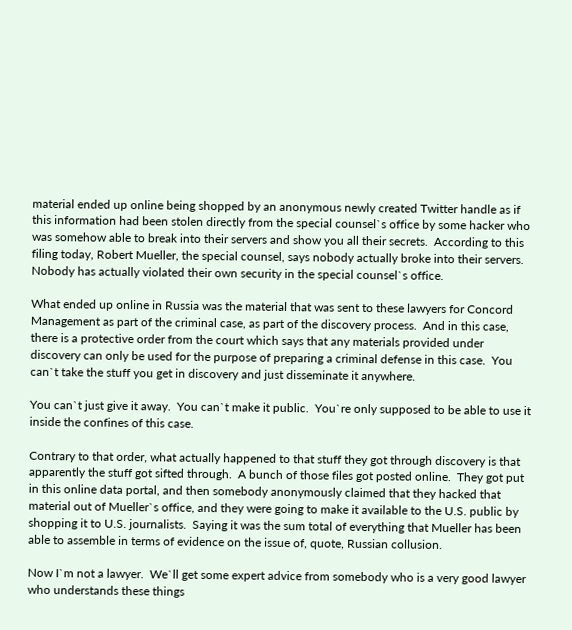material ended up online being shopped by an anonymous newly created Twitter handle as if this information had been stolen directly from the special counsel`s office by some hacker who was somehow able to break into their servers and show you all their secrets.  According to this filing today, Robert Mueller, the special counsel, says nobody actually broke into their servers.  Nobody has actually violated their own security in the special counsel`s office.

What ended up online in Russia was the material that was sent to these lawyers for Concord Management as part of the criminal case, as part of the discovery process.  And in this case, there is a protective order from the court which says that any materials provided under discovery can only be used for the purpose of preparing a criminal defense in this case.  You can`t take the stuff you get in discovery and just disseminate it anywhere.

You can`t just give it away.  You can`t make it public.  You`re only supposed to be able to use it inside the confines of this case.

Contrary to that order, what actually happened to that stuff they got through discovery is that apparently the stuff got sifted through.  A bunch of those files got posted online.  They got put in this online data portal, and then somebody anonymously claimed that they hacked that material out of Mueller`s office, and they were going to make it available to the U.S. public by shopping it to U.S. journalists.  Saying it was the sum total of everything that Mueller has been able to assemble in terms of evidence on the issue of, quote, Russian collusion.

Now I`m not a lawyer.  We`ll get some expert advice from somebody who is a very good lawyer who understands these things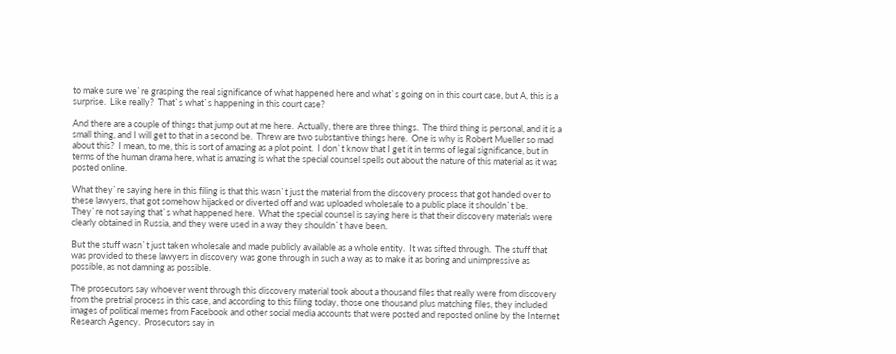to make sure we`re grasping the real significance of what happened here and what`s going on in this court case, but A, this is a surprise.  Like really?  That`s what`s happening in this court case?

And there are a couple of things that jump out at me here.  Actually, there are three things.  The third thing is personal, and it is a small thing, and I will get to that in a second be.  Threw are two substantive things here.  One is why is Robert Mueller so mad about this?  I mean, to me, this is sort of amazing as a plot point.  I don`t know that I get it in terms of legal significance, but in terms of the human drama here, what is amazing is what the special counsel spells out about the nature of this material as it was posted online.

What they`re saying here in this filing is that this wasn`t just the material from the discovery process that got handed over to these lawyers, that got somehow hijacked or diverted off and was uploaded wholesale to a public place it shouldn`t be.  They`re not saying that`s what happened here.  What the special counsel is saying here is that their discovery materials were clearly obtained in Russia, and they were used in a way they shouldn`t have been.

But the stuff wasn`t just taken wholesale and made publicly available as a whole entity.  It was sifted through.  The stuff that was provided to these lawyers in discovery was gone through in such a way as to make it as boring and unimpressive as possible, as not damning as possible.

The prosecutors say whoever went through this discovery material took about a thousand files that really were from discovery from the pretrial process in this case, and according to this filing today, those one thousand plus matching files, they included images of political memes from Facebook and other social media accounts that were posted and reposted online by the Internet Research Agency.  Prosecutors say in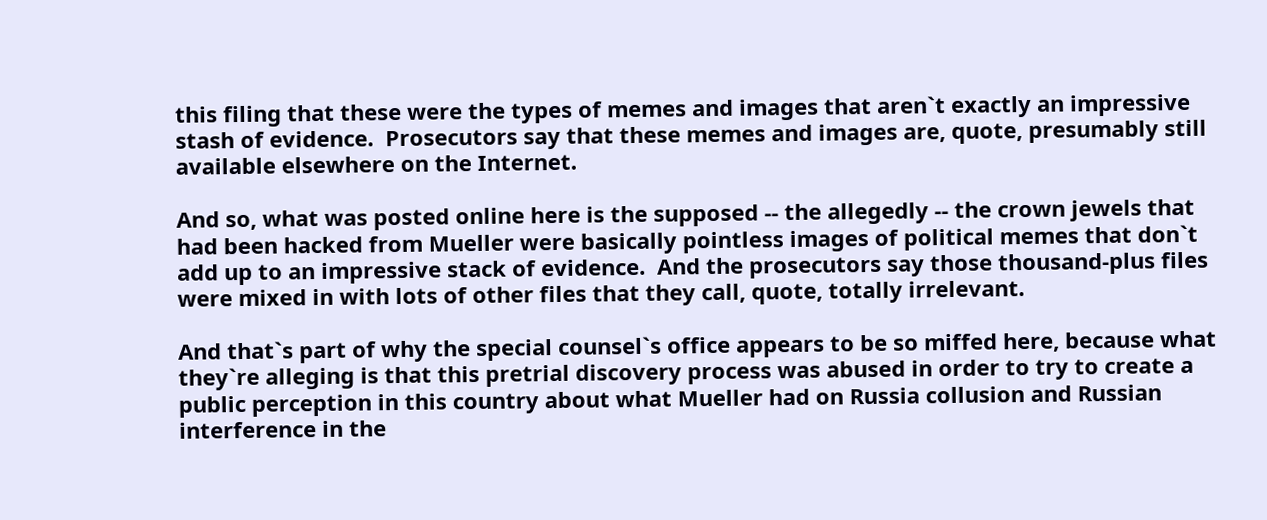this filing that these were the types of memes and images that aren`t exactly an impressive stash of evidence.  Prosecutors say that these memes and images are, quote, presumably still available elsewhere on the Internet.

And so, what was posted online here is the supposed -- the allegedly -- the crown jewels that had been hacked from Mueller were basically pointless images of political memes that don`t add up to an impressive stack of evidence.  And the prosecutors say those thousand-plus files were mixed in with lots of other files that they call, quote, totally irrelevant.

And that`s part of why the special counsel`s office appears to be so miffed here, because what they`re alleging is that this pretrial discovery process was abused in order to try to create a public perception in this country about what Mueller had on Russia collusion and Russian interference in the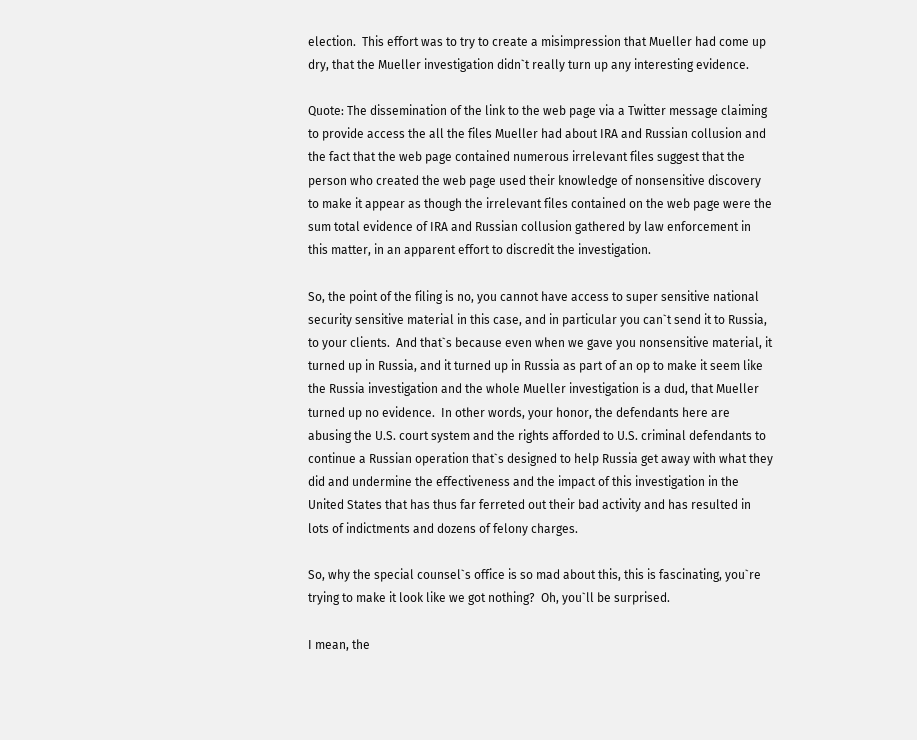election.  This effort was to try to create a misimpression that Mueller had come up dry, that the Mueller investigation didn`t really turn up any interesting evidence.

Quote: The dissemination of the link to the web page via a Twitter message claiming to provide access the all the files Mueller had about IRA and Russian collusion and the fact that the web page contained numerous irrelevant files suggest that the person who created the web page used their knowledge of nonsensitive discovery to make it appear as though the irrelevant files contained on the web page were the sum total evidence of IRA and Russian collusion gathered by law enforcement in this matter, in an apparent effort to discredit the investigation.

So, the point of the filing is no, you cannot have access to super sensitive national security sensitive material in this case, and in particular you can`t send it to Russia, to your clients.  And that`s because even when we gave you nonsensitive material, it turned up in Russia, and it turned up in Russia as part of an op to make it seem like the Russia investigation and the whole Mueller investigation is a dud, that Mueller turned up no evidence.  In other words, your honor, the defendants here are abusing the U.S. court system and the rights afforded to U.S. criminal defendants to continue a Russian operation that`s designed to help Russia get away with what they did and undermine the effectiveness and the impact of this investigation in the United States that has thus far ferreted out their bad activity and has resulted in lots of indictments and dozens of felony charges.

So, why the special counsel`s office is so mad about this, this is fascinating, you`re trying to make it look like we got nothing?  Oh, you`ll be surprised.

I mean, the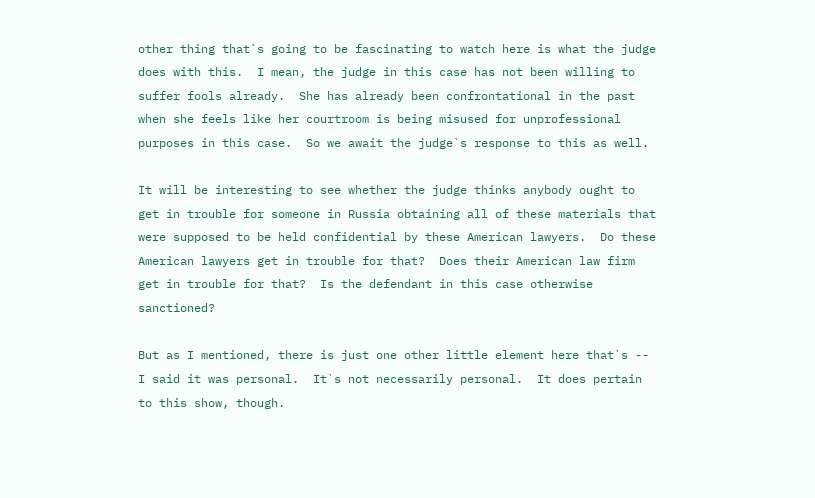other thing that`s going to be fascinating to watch here is what the judge does with this.  I mean, the judge in this case has not been willing to suffer fools already.  She has already been confrontational in the past when she feels like her courtroom is being misused for unprofessional purposes in this case.  So we await the judge`s response to this as well.

It will be interesting to see whether the judge thinks anybody ought to get in trouble for someone in Russia obtaining all of these materials that were supposed to be held confidential by these American lawyers.  Do these American lawyers get in trouble for that?  Does their American law firm get in trouble for that?  Is the defendant in this case otherwise sanctioned?

But as I mentioned, there is just one other little element here that`s -- I said it was personal.  It`s not necessarily personal.  It does pertain to this show, though.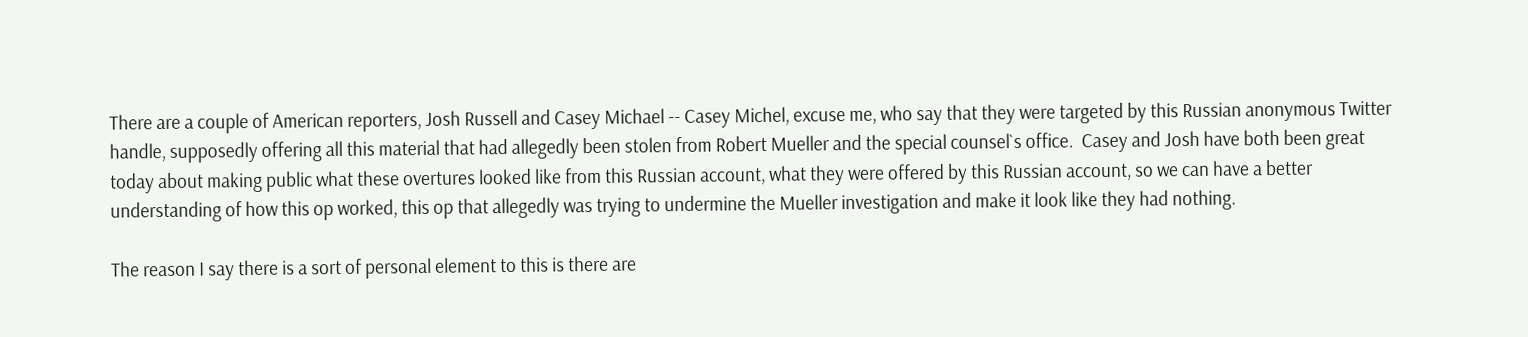There are a couple of American reporters, Josh Russell and Casey Michael -- Casey Michel, excuse me, who say that they were targeted by this Russian anonymous Twitter handle, supposedly offering all this material that had allegedly been stolen from Robert Mueller and the special counsel`s office.  Casey and Josh have both been great today about making public what these overtures looked like from this Russian account, what they were offered by this Russian account, so we can have a better understanding of how this op worked, this op that allegedly was trying to undermine the Mueller investigation and make it look like they had nothing.

The reason I say there is a sort of personal element to this is there are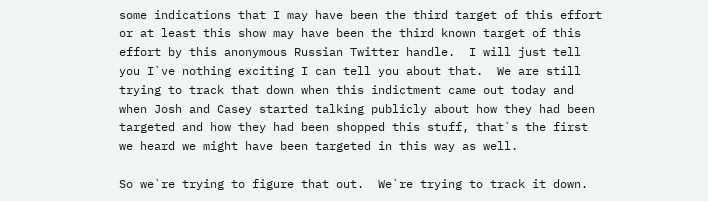some indications that I may have been the third target of this effort or at least this show may have been the third known target of this effort by this anonymous Russian Twitter handle.  I will just tell you I`ve nothing exciting I can tell you about that.  We are still trying to track that down when this indictment came out today and when Josh and Casey started talking publicly about how they had been targeted and how they had been shopped this stuff, that`s the first we heard we might have been targeted in this way as well.

So we`re trying to figure that out.  We`re trying to track it down.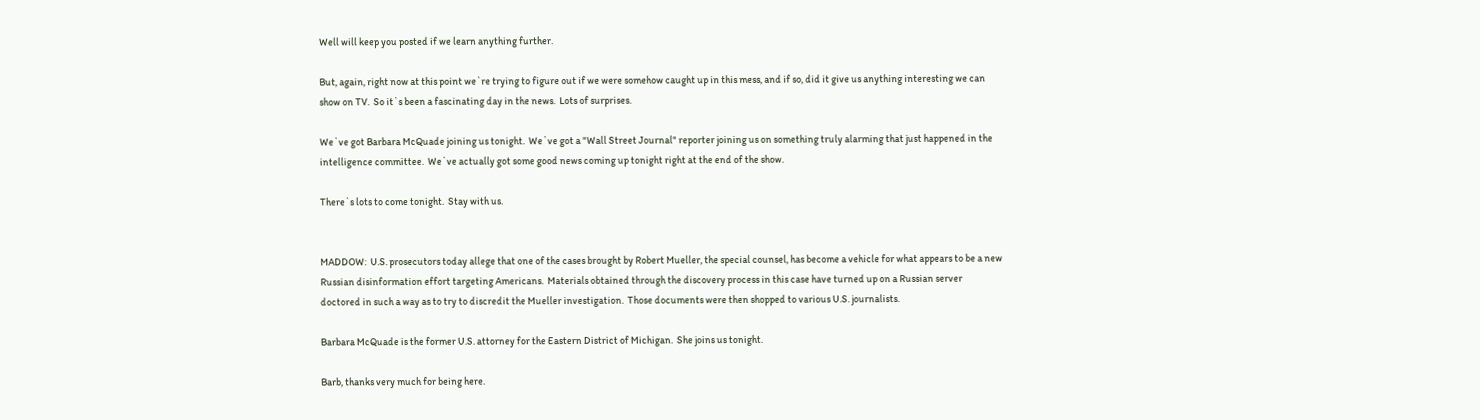Well will keep you posted if we learn anything further.

But, again, right now at this point we`re trying to figure out if we were somehow caught up in this mess, and if so, did it give us anything interesting we can show on TV.  So it`s been a fascinating day in the news.  Lots of surprises.

We`ve got Barbara McQuade joining us tonight.  We`ve got a "Wall Street Journal" reporter joining us on something truly alarming that just happened in the intelligence committee.  We`ve actually got some good news coming up tonight right at the end of the show.

There`s lots to come tonight.  Stay with us.


MADDOW:  U.S. prosecutors today allege that one of the cases brought by Robert Mueller, the special counsel, has become a vehicle for what appears to be a new Russian disinformation effort targeting Americans.  Materials obtained through the discovery process in this case have turned up on a Russian server doctored in such a way as to try to discredit the Mueller investigation.  Those documents were then shopped to various U.S. journalists.

Barbara McQuade is the former U.S. attorney for the Eastern District of Michigan.  She joins us tonight.

Barb, thanks very much for being here.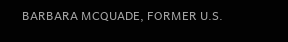BARBARA MCQUADE, FORMER U.S.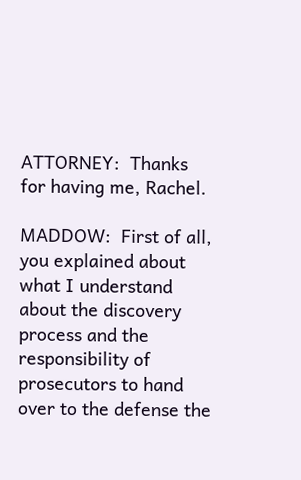ATTORNEY:  Thanks for having me, Rachel.

MADDOW:  First of all, you explained about what I understand about the discovery process and the responsibility of prosecutors to hand over to the defense the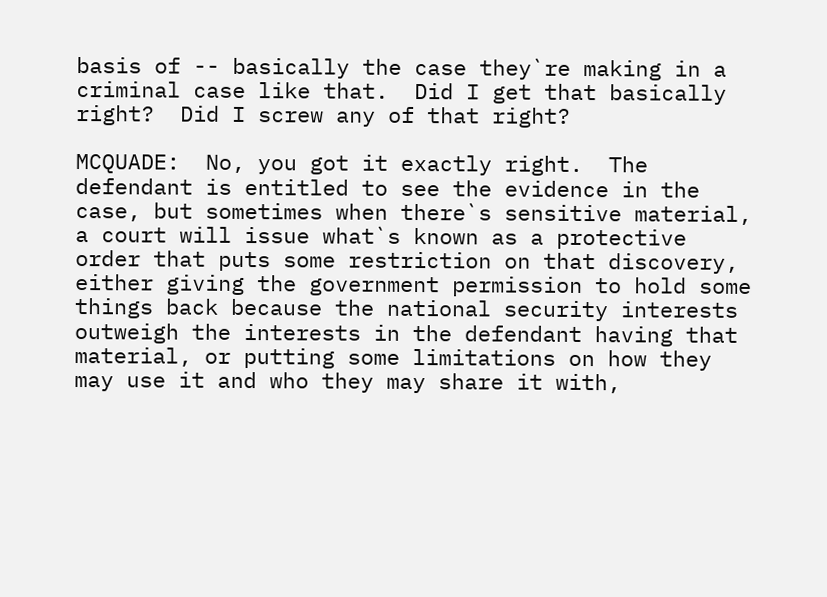basis of -- basically the case they`re making in a criminal case like that.  Did I get that basically right?  Did I screw any of that right?

MCQUADE:  No, you got it exactly right.  The defendant is entitled to see the evidence in the case, but sometimes when there`s sensitive material, a court will issue what`s known as a protective order that puts some restriction on that discovery, either giving the government permission to hold some things back because the national security interests outweigh the interests in the defendant having that material, or putting some limitations on how they may use it and who they may share it with,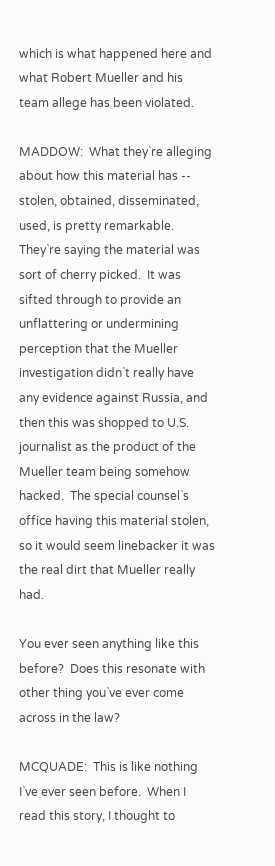which is what happened here and what Robert Mueller and his team allege has been violated.

MADDOW:  What they`re alleging about how this material has -- stolen, obtained, disseminated, used, is pretty remarkable.  They`re saying the material was sort of cherry picked.  It was sifted through to provide an unflattering or undermining perception that the Mueller investigation didn`t really have any evidence against Russia, and then this was shopped to U.S. journalist as the product of the Mueller team being somehow hacked.  The special counsel`s office having this material stolen, so it would seem linebacker it was the real dirt that Mueller really had.

You ever seen anything like this before?  Does this resonate with other thing you`ve ever come across in the law?

MCQUADE:  This is like nothing I`ve ever seen before.  When I read this story, I thought to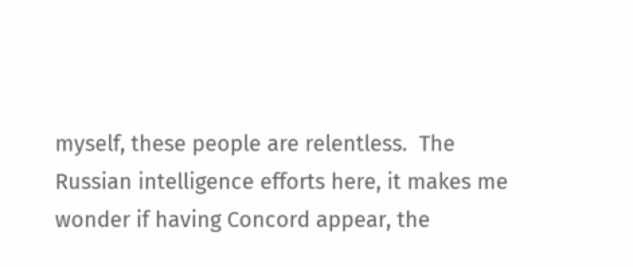myself, these people are relentless.  The Russian intelligence efforts here, it makes me wonder if having Concord appear, the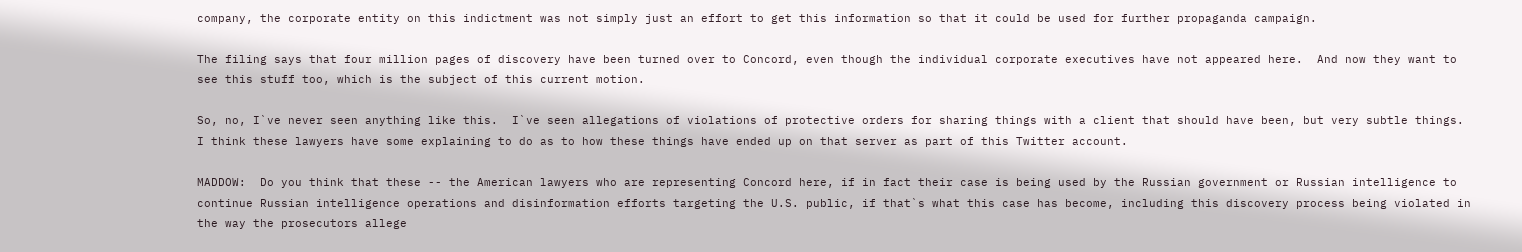company, the corporate entity on this indictment was not simply just an effort to get this information so that it could be used for further propaganda campaign.

The filing says that four million pages of discovery have been turned over to Concord, even though the individual corporate executives have not appeared here.  And now they want to see this stuff too, which is the subject of this current motion.

So, no, I`ve never seen anything like this.  I`ve seen allegations of violations of protective orders for sharing things with a client that should have been, but very subtle things.  I think these lawyers have some explaining to do as to how these things have ended up on that server as part of this Twitter account.

MADDOW:  Do you think that these -- the American lawyers who are representing Concord here, if in fact their case is being used by the Russian government or Russian intelligence to continue Russian intelligence operations and disinformation efforts targeting the U.S. public, if that`s what this case has become, including this discovery process being violated in the way the prosecutors allege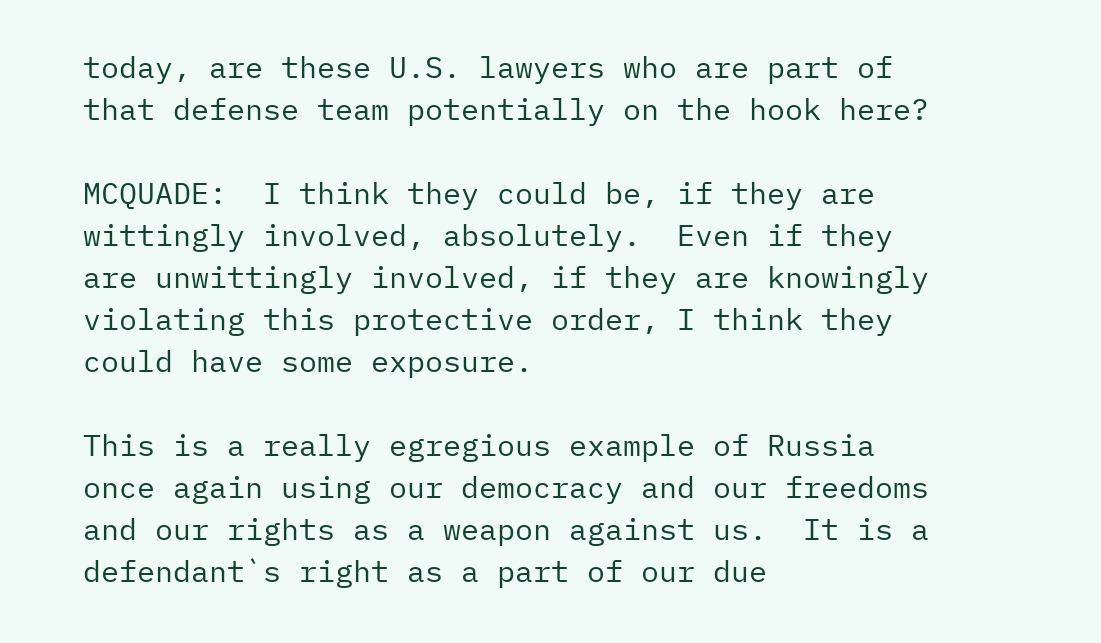today, are these U.S. lawyers who are part of that defense team potentially on the hook here?

MCQUADE:  I think they could be, if they are wittingly involved, absolutely.  Even if they are unwittingly involved, if they are knowingly violating this protective order, I think they could have some exposure.

This is a really egregious example of Russia once again using our democracy and our freedoms and our rights as a weapon against us.  It is a defendant`s right as a part of our due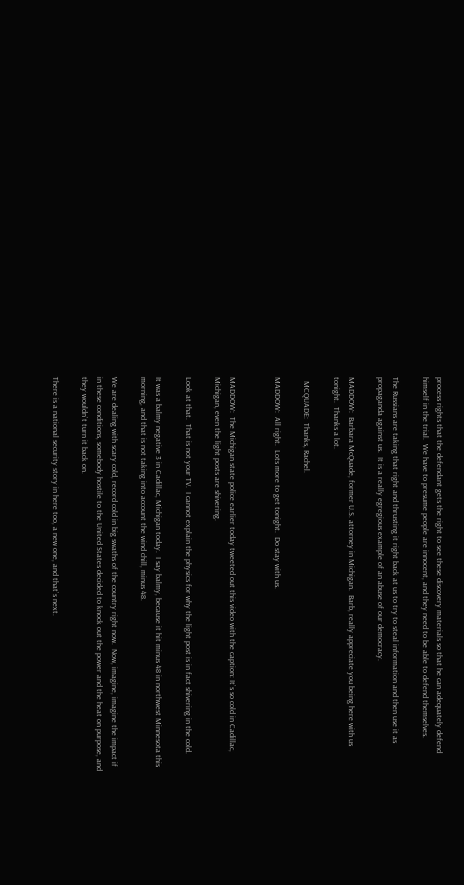process rights that the defendant gets the right to see these discovery materials so that he can adequately defend himself in the trial.  We have to presume people are innocent, and they need to be able to defend themselves.

The Russians are taking that right and thrusting it right back at us to try to steal information and then use it as propaganda against us.  It is a really egregious example of an abuse of our democracy.

MADDOW:  Barbara McQuade, former U.S. attorney in Michigan.  Barb, really appreciate you being here with us tonight.  Thanks a lot.

  MCQUADE:  Thanks, Rachel.

MADDOW:  All right.  Lots more to get tonight.  Do stay with us.


MADDOW:  The Michigan state police earlier today tweeted out this video with the caption: It`s so cold in Cadillac, Michigan, even the light posts are shivering.

Look at that.  That is not your TV.  I cannot explain the physics for why the light post is in fact shivering in the cold.

It was a balmy negative 3 in Cadillac, Michigan today.  I say balmy, because it hit minus 48 in northwest Minnesota this morning, and that is not taking into account the wind chill, minus 48.

We are dealing with scary cold, record cold in big swaths of the country right now.  Now, imagine, imagine the impact if in these conditions, somebody hostile to the United States decided to knock out the power and the heat on purpose, and they wouldn`t turn it back on.

There is a national security story in here too, a new one, and that`s next.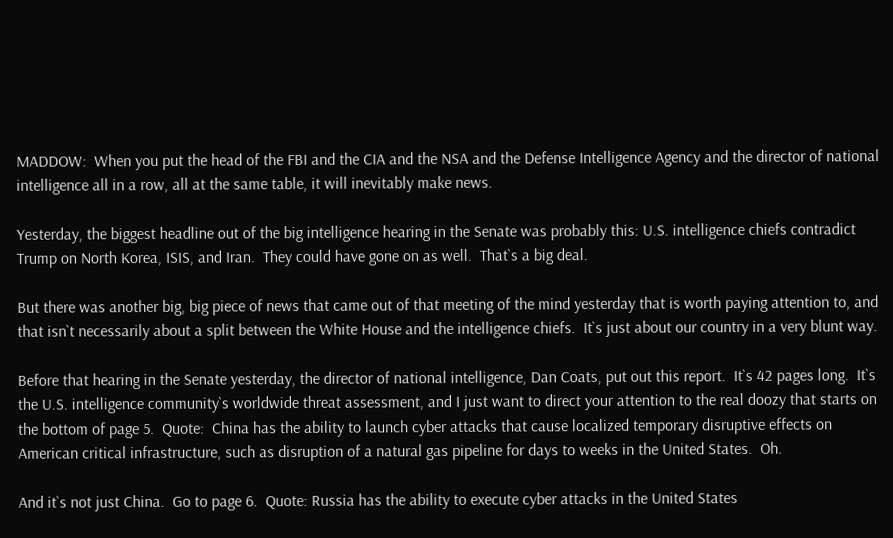MADDOW:  When you put the head of the FBI and the CIA and the NSA and the Defense Intelligence Agency and the director of national intelligence all in a row, all at the same table, it will inevitably make news.

Yesterday, the biggest headline out of the big intelligence hearing in the Senate was probably this: U.S. intelligence chiefs contradict Trump on North Korea, ISIS, and Iran.  They could have gone on as well.  That`s a big deal.

But there was another big, big piece of news that came out of that meeting of the mind yesterday that is worth paying attention to, and that isn`t necessarily about a split between the White House and the intelligence chiefs.  It`s just about our country in a very blunt way.

Before that hearing in the Senate yesterday, the director of national intelligence, Dan Coats, put out this report.  It`s 42 pages long.  It`s the U.S. intelligence community`s worldwide threat assessment, and I just want to direct your attention to the real doozy that starts on the bottom of page 5.  Quote:  China has the ability to launch cyber attacks that cause localized temporary disruptive effects on American critical infrastructure, such as disruption of a natural gas pipeline for days to weeks in the United States.  Oh.

And it`s not just China.  Go to page 6.  Quote: Russia has the ability to execute cyber attacks in the United States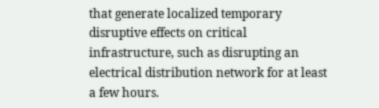that generate localized temporary disruptive effects on critical infrastructure, such as disrupting an electrical distribution network for at least a few hours.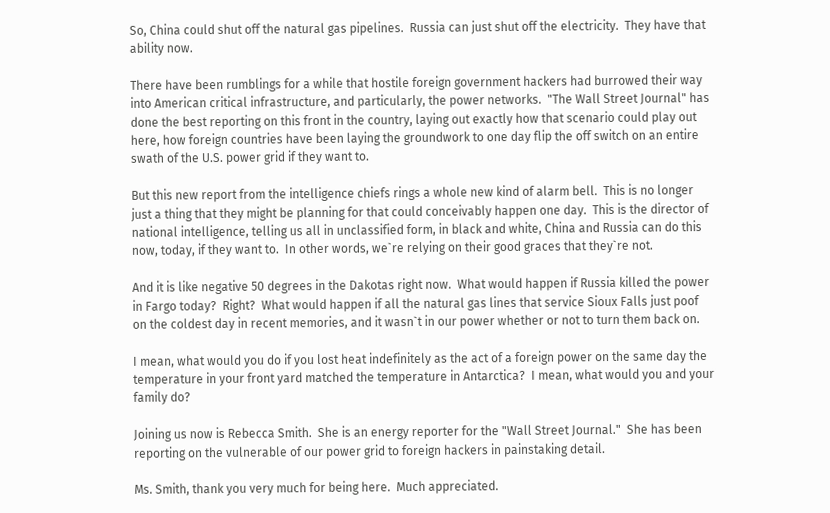So, China could shut off the natural gas pipelines.  Russia can just shut off the electricity.  They have that ability now.

There have been rumblings for a while that hostile foreign government hackers had burrowed their way into American critical infrastructure, and particularly, the power networks.  "The Wall Street Journal" has done the best reporting on this front in the country, laying out exactly how that scenario could play out here, how foreign countries have been laying the groundwork to one day flip the off switch on an entire swath of the U.S. power grid if they want to.

But this new report from the intelligence chiefs rings a whole new kind of alarm bell.  This is no longer just a thing that they might be planning for that could conceivably happen one day.  This is the director of national intelligence, telling us all in unclassified form, in black and white, China and Russia can do this now, today, if they want to.  In other words, we`re relying on their good graces that they`re not.

And it is like negative 50 degrees in the Dakotas right now.  What would happen if Russia killed the power in Fargo today?  Right?  What would happen if all the natural gas lines that service Sioux Falls just poof on the coldest day in recent memories, and it wasn`t in our power whether or not to turn them back on.

I mean, what would you do if you lost heat indefinitely as the act of a foreign power on the same day the temperature in your front yard matched the temperature in Antarctica?  I mean, what would you and your family do?

Joining us now is Rebecca Smith.  She is an energy reporter for the "Wall Street Journal."  She has been reporting on the vulnerable of our power grid to foreign hackers in painstaking detail.

Ms. Smith, thank you very much for being here.  Much appreciated.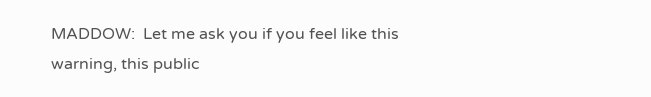MADDOW:  Let me ask you if you feel like this warning, this public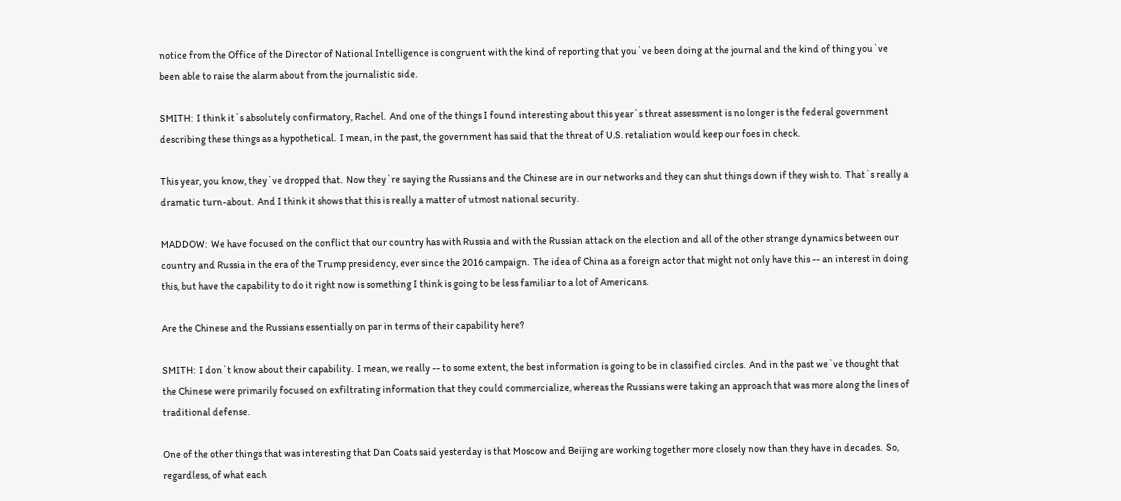notice from the Office of the Director of National Intelligence is congruent with the kind of reporting that you`ve been doing at the journal and the kind of thing you`ve been able to raise the alarm about from the journalistic side.

SMITH:  I think it`s absolutely confirmatory, Rachel.  And one of the things I found interesting about this year`s threat assessment is no longer is the federal government describing these things as a hypothetical.  I mean, in the past, the government has said that the threat of U.S. retaliation would keep our foes in check.

This year, you know, they`ve dropped that.  Now they`re saying the Russians and the Chinese are in our networks and they can shut things down if they wish to.  That`s really a dramatic turn-about.  And I think it shows that this is really a matter of utmost national security.

MADDOW:  We have focused on the conflict that our country has with Russia and with the Russian attack on the election and all of the other strange dynamics between our country and Russia in the era of the Trump presidency, ever since the 2016 campaign.  The idea of China as a foreign actor that might not only have this -- an interest in doing this, but have the capability to do it right now is something I think is going to be less familiar to a lot of Americans.

Are the Chinese and the Russians essentially on par in terms of their capability here?

SMITH:  I don`t know about their capability.  I mean, we really -- to some extent, the best information is going to be in classified circles.  And in the past we`ve thought that the Chinese were primarily focused on exfiltrating information that they could commercialize, whereas the Russians were taking an approach that was more along the lines of traditional defense.

One of the other things that was interesting that Dan Coats said yesterday is that Moscow and Beijing are working together more closely now than they have in decades.  So, regardless, of what each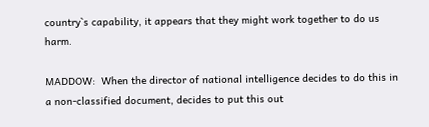country`s capability, it appears that they might work together to do us harm.

MADDOW:  When the director of national intelligence decides to do this in a non-classified document, decides to put this out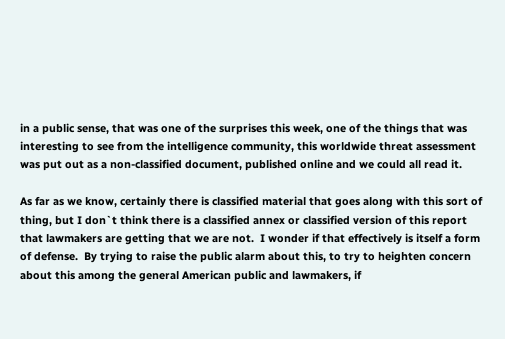in a public sense, that was one of the surprises this week, one of the things that was interesting to see from the intelligence community, this worldwide threat assessment was put out as a non-classified document, published online and we could all read it.

As far as we know, certainly there is classified material that goes along with this sort of thing, but I don`t think there is a classified annex or classified version of this report that lawmakers are getting that we are not.  I wonder if that effectively is itself a form of defense.  By trying to raise the public alarm about this, to try to heighten concern about this among the general American public and lawmakers, if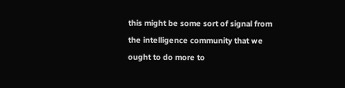this might be some sort of signal from the intelligence community that we ought to do more to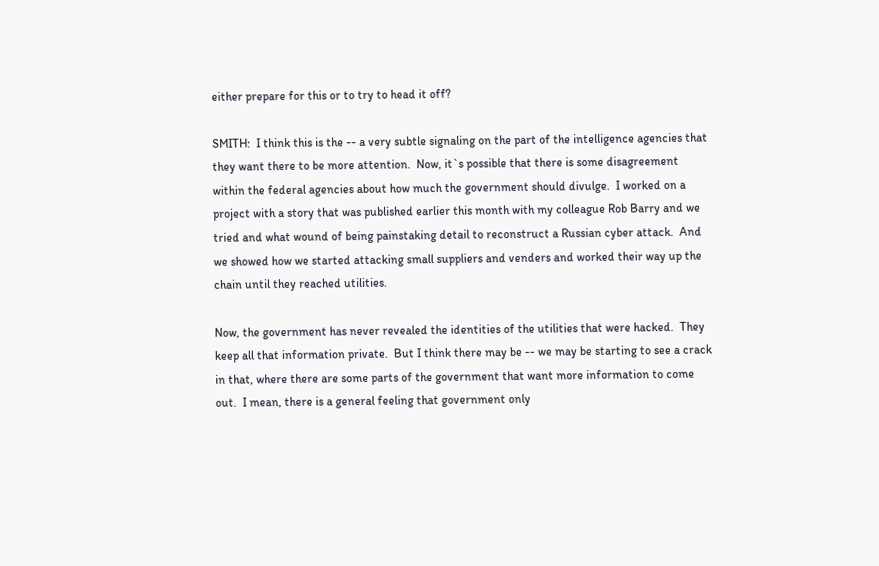either prepare for this or to try to head it off?

SMITH:  I think this is the -- a very subtle signaling on the part of the intelligence agencies that they want there to be more attention.  Now, it`s possible that there is some disagreement within the federal agencies about how much the government should divulge.  I worked on a project with a story that was published earlier this month with my colleague Rob Barry and we tried and what wound of being painstaking detail to reconstruct a Russian cyber attack.  And we showed how we started attacking small suppliers and venders and worked their way up the chain until they reached utilities.

Now, the government has never revealed the identities of the utilities that were hacked.  They keep all that information private.  But I think there may be -- we may be starting to see a crack in that, where there are some parts of the government that want more information to come out.  I mean, there is a general feeling that government only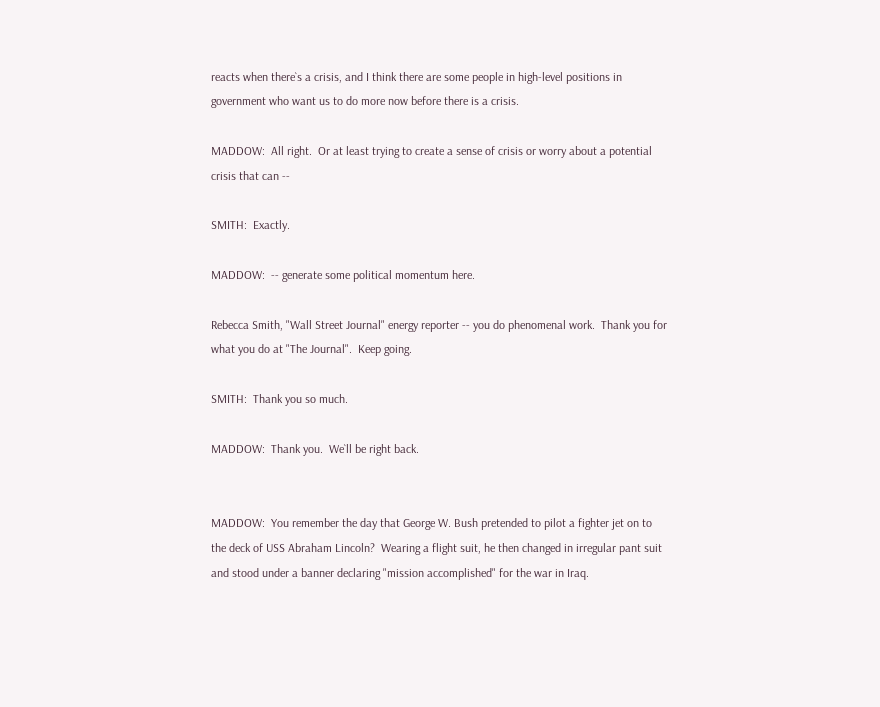reacts when there`s a crisis, and I think there are some people in high-level positions in government who want us to do more now before there is a crisis.

MADDOW:  All right.  Or at least trying to create a sense of crisis or worry about a potential crisis that can --

SMITH:  Exactly.

MADDOW:  -- generate some political momentum here.

Rebecca Smith, "Wall Street Journal" energy reporter -- you do phenomenal work.  Thank you for what you do at "The Journal".  Keep going.

SMITH:  Thank you so much.

MADDOW:  Thank you.  We`ll be right back.


MADDOW:  You remember the day that George W. Bush pretended to pilot a fighter jet on to the deck of USS Abraham Lincoln?  Wearing a flight suit, he then changed in irregular pant suit and stood under a banner declaring "mission accomplished" for the war in Iraq.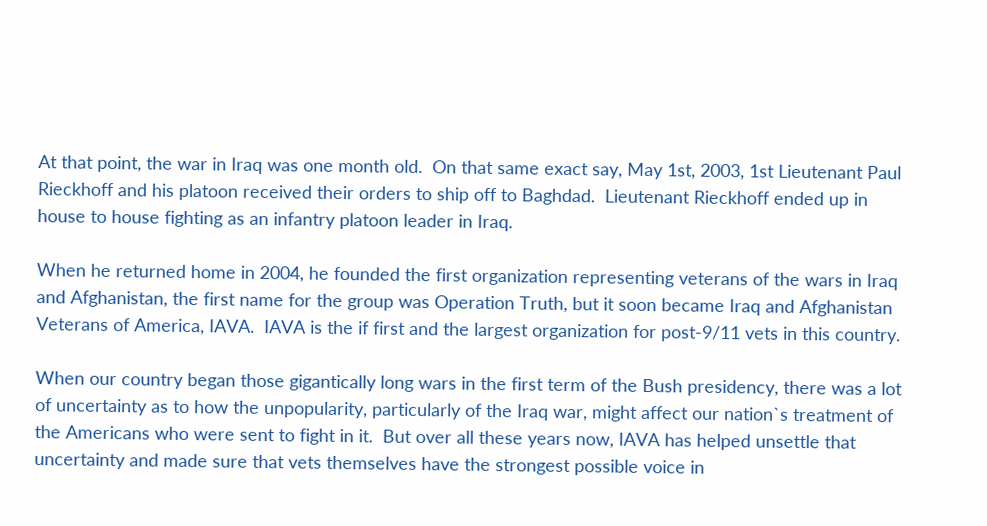At that point, the war in Iraq was one month old.  On that same exact say, May 1st, 2003, 1st Lieutenant Paul Rieckhoff and his platoon received their orders to ship off to Baghdad.  Lieutenant Rieckhoff ended up in house to house fighting as an infantry platoon leader in Iraq.

When he returned home in 2004, he founded the first organization representing veterans of the wars in Iraq and Afghanistan, the first name for the group was Operation Truth, but it soon became Iraq and Afghanistan Veterans of America, IAVA.  IAVA is the if first and the largest organization for post-9/11 vets in this country.

When our country began those gigantically long wars in the first term of the Bush presidency, there was a lot of uncertainty as to how the unpopularity, particularly of the Iraq war, might affect our nation`s treatment of the Americans who were sent to fight in it.  But over all these years now, IAVA has helped unsettle that uncertainty and made sure that vets themselves have the strongest possible voice in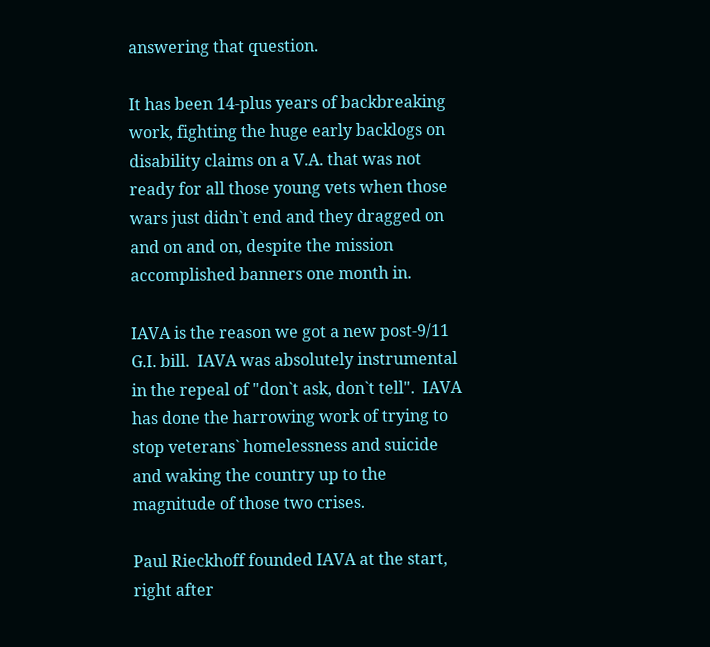answering that question.

It has been 14-plus years of backbreaking work, fighting the huge early backlogs on disability claims on a V.A. that was not ready for all those young vets when those wars just didn`t end and they dragged on and on and on, despite the mission accomplished banners one month in.

IAVA is the reason we got a new post-9/11 G.I. bill.  IAVA was absolutely instrumental in the repeal of "don`t ask, don`t tell".  IAVA has done the harrowing work of trying to stop veterans` homelessness and suicide and waking the country up to the magnitude of those two crises.

Paul Rieckhoff founded IAVA at the start, right after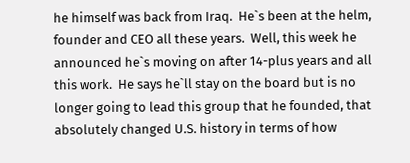he himself was back from Iraq.  He`s been at the helm, founder and CEO all these years.  Well, this week he announced he`s moving on after 14-plus years and all this work.  He says he`ll stay on the board but is no longer going to lead this group that he founded, that absolutely changed U.S. history in terms of how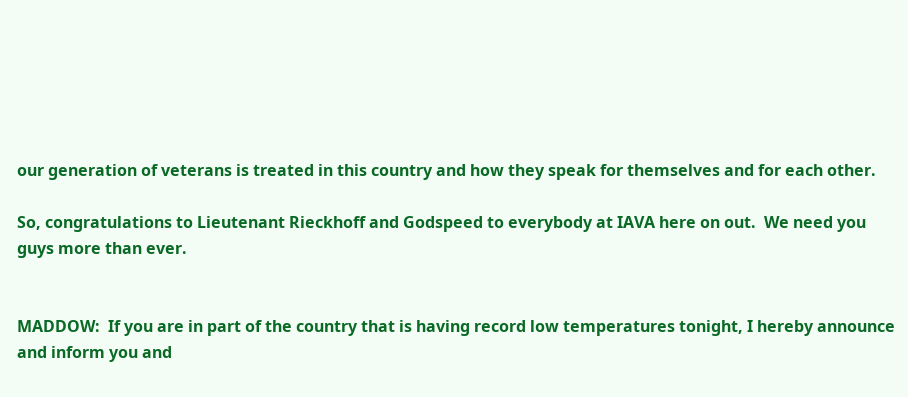our generation of veterans is treated in this country and how they speak for themselves and for each other.

So, congratulations to Lieutenant Rieckhoff and Godspeed to everybody at IAVA here on out.  We need you guys more than ever.


MADDOW:  If you are in part of the country that is having record low temperatures tonight, I hereby announce and inform you and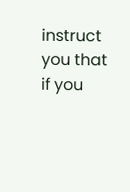instruct you that if you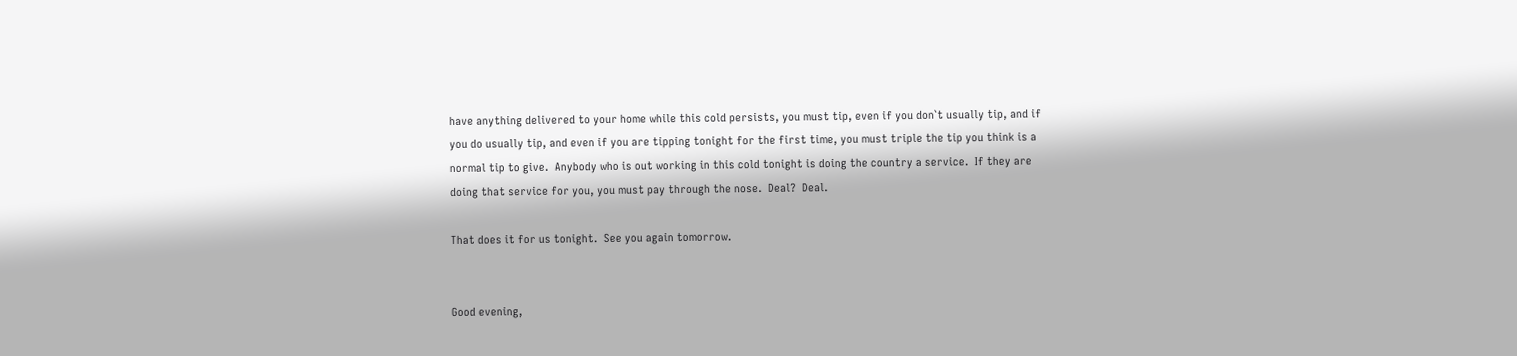have anything delivered to your home while this cold persists, you must tip, even if you don`t usually tip, and if you do usually tip, and even if you are tipping tonight for the first time, you must triple the tip you think is a normal tip to give.  Anybody who is out working in this cold tonight is doing the country a service.  If they are doing that service for you, you must pay through the nose.  Deal?  Deal.

That does it for us tonight.  See you again tomorrow.


Good evening,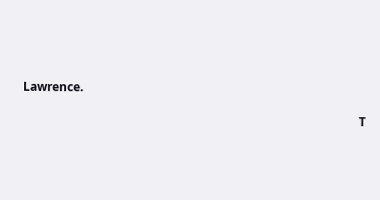Lawrence.

                                                                                                                T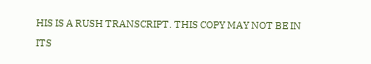HIS IS A RUSH TRANSCRIPT. THIS COPY MAY NOT BE IN ITS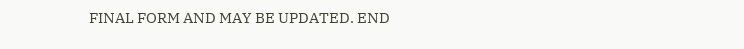FINAL FORM AND MAY BE UPDATED. END